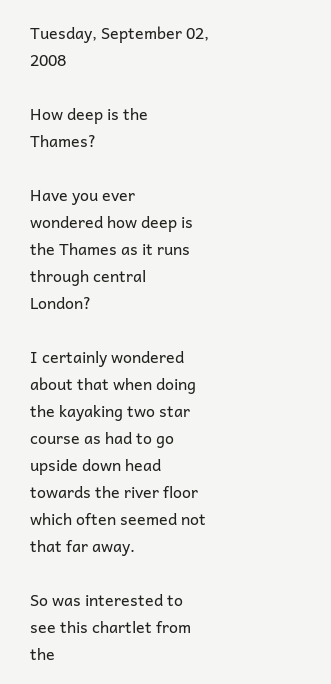Tuesday, September 02, 2008

How deep is the Thames?

Have you ever wondered how deep is the Thames as it runs through central London?

I certainly wondered about that when doing the kayaking two star course as had to go upside down head towards the river floor which often seemed not that far away.

So was interested to see this chartlet from the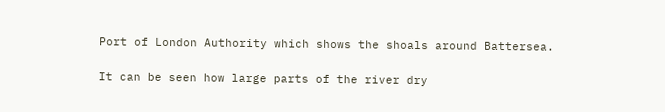Port of London Authority which shows the shoals around Battersea.

It can be seen how large parts of the river dry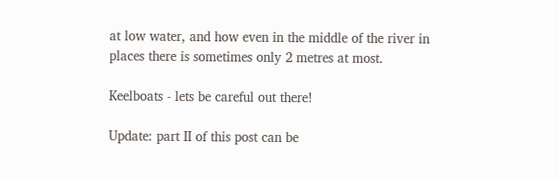at low water, and how even in the middle of the river in places there is sometimes only 2 metres at most.

Keelboats - lets be careful out there!

Update: part II of this post can be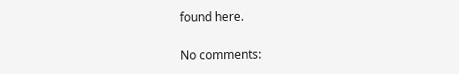found here.

No comments: